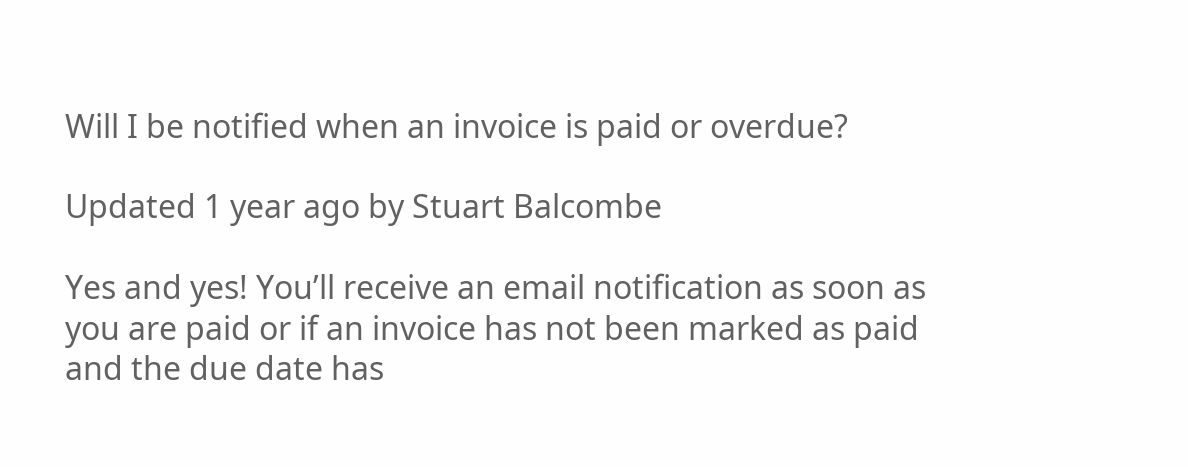Will I be notified when an invoice is paid or overdue?

Updated 1 year ago by Stuart Balcombe

Yes and yes! You’ll receive an email notification as soon as you are paid or if an invoice has not been marked as paid and the due date has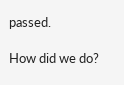passed.

How did we do?